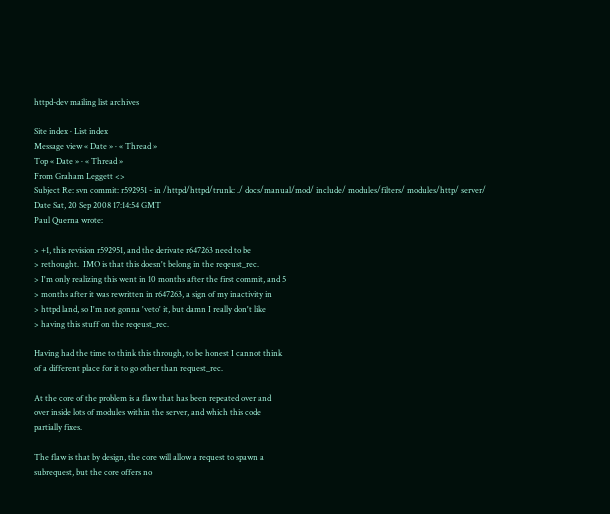httpd-dev mailing list archives

Site index · List index
Message view « Date » · « Thread »
Top « Date » · « Thread »
From Graham Leggett <>
Subject Re: svn commit: r592951 - in /httpd/httpd/trunk: ./ docs/manual/mod/ include/ modules/filters/ modules/http/ server/
Date Sat, 20 Sep 2008 17:14:54 GMT
Paul Querna wrote:

> +1, this revision r592951, and the derivate r647263 need to be
> rethought.  IMO is that this doesn't belong in the reqeust_rec.
> I'm only realizing this went in 10 months after the first commit, and 5
> months after it was rewritten in r647263, a sign of my inactivity in
> httpd land, so I'm not gonna 'veto' it, but damn I really don't like
> having this stuff on the reqeust_rec.

Having had the time to think this through, to be honest I cannot think
of a different place for it to go other than request_rec.

At the core of the problem is a flaw that has been repeated over and
over inside lots of modules within the server, and which this code
partially fixes.

The flaw is that by design, the core will allow a request to spawn a
subrequest, but the core offers no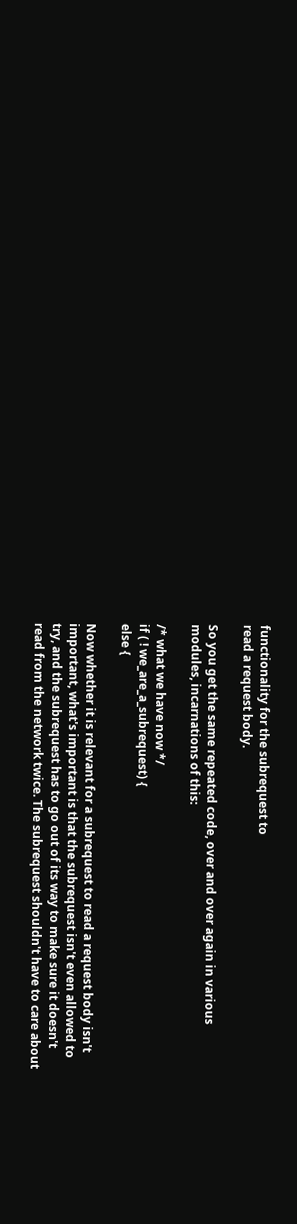functionality for the subrequest to
read a request body.

So you get the same repeated code, over and over again in various
modules, incarnations of this:

/* what we have now */
if ( ! we_are_a_subrequest) {
else {

Now whether it is relevant for a subrequest to read a request body isn't
important, what's important is that the subrequest isn't even allowed to
try, and the subrequest has to go out of its way to make sure it doesn't
read from the network twice. The subrequest shouldn't have to care about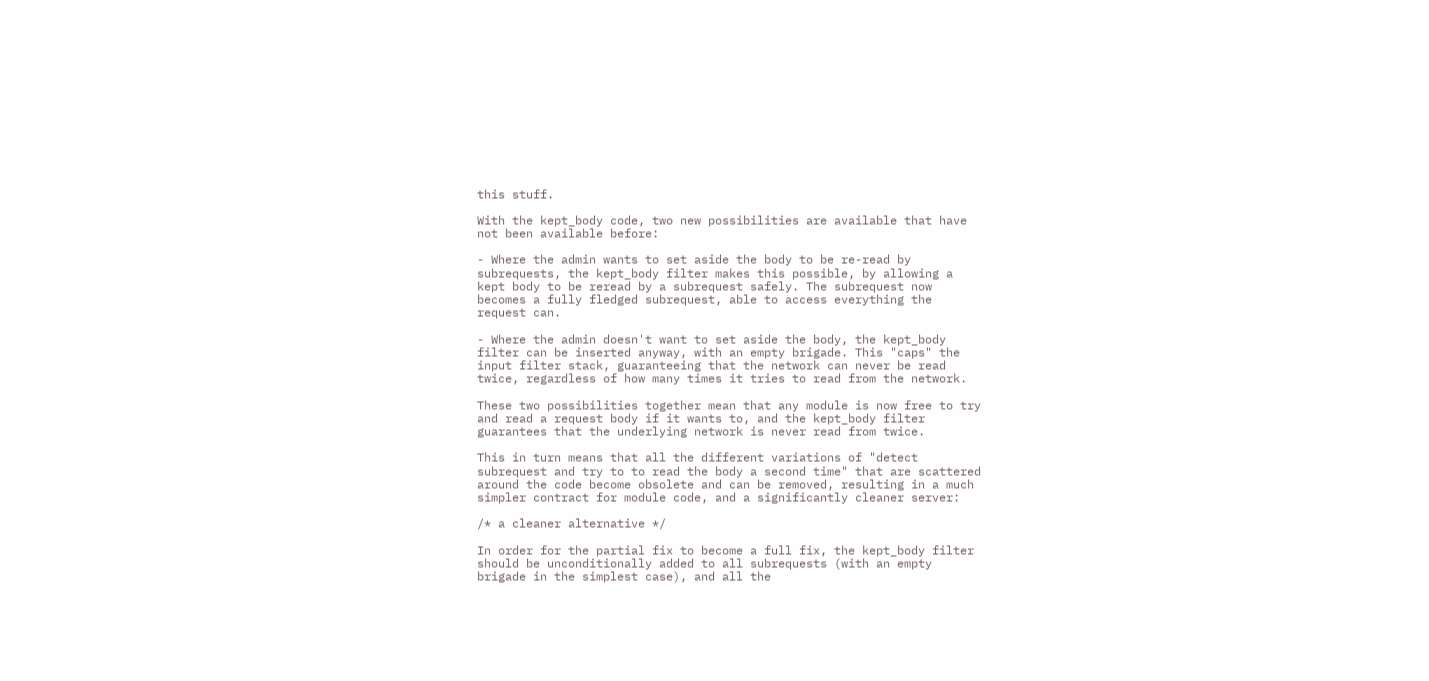this stuff.

With the kept_body code, two new possibilities are available that have
not been available before:

- Where the admin wants to set aside the body to be re-read by
subrequests, the kept_body filter makes this possible, by allowing a
kept body to be reread by a subrequest safely. The subrequest now
becomes a fully fledged subrequest, able to access everything the
request can.

- Where the admin doesn't want to set aside the body, the kept_body
filter can be inserted anyway, with an empty brigade. This "caps" the
input filter stack, guaranteeing that the network can never be read
twice, regardless of how many times it tries to read from the network.

These two possibilities together mean that any module is now free to try
and read a request body if it wants to, and the kept_body filter
guarantees that the underlying network is never read from twice.

This in turn means that all the different variations of "detect
subrequest and try to to read the body a second time" that are scattered
around the code become obsolete and can be removed, resulting in a much
simpler contract for module code, and a significantly cleaner server:

/* a cleaner alternative */

In order for the partial fix to become a full fix, the kept_body filter
should be unconditionally added to all subrequests (with an empty
brigade in the simplest case), and all the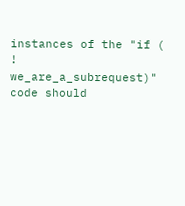instances of the "if ( !
we_are_a_subrequest)" code should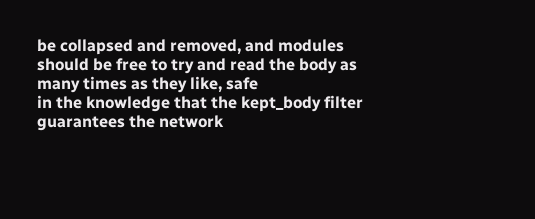be collapsed and removed, and modules
should be free to try and read the body as many times as they like, safe
in the knowledge that the kept_body filter guarantees the network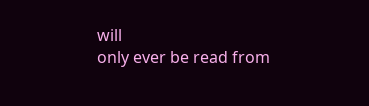will
only ever be read from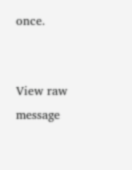once.


View raw message